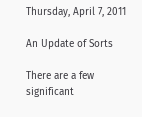Thursday, April 7, 2011

An Update of Sorts

There are a few significant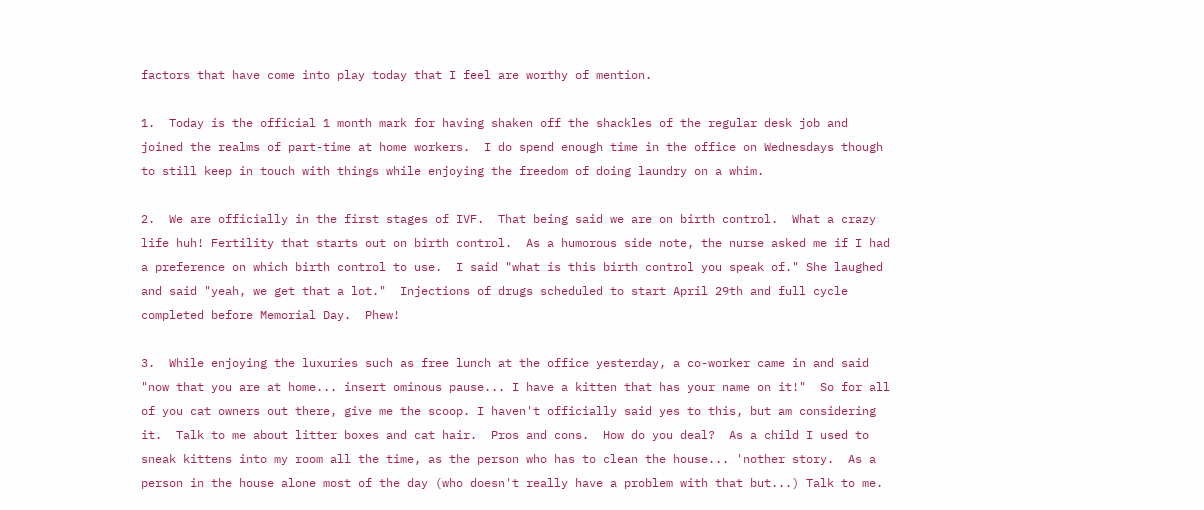factors that have come into play today that I feel are worthy of mention.

1.  Today is the official 1 month mark for having shaken off the shackles of the regular desk job and joined the realms of part-time at home workers.  I do spend enough time in the office on Wednesdays though to still keep in touch with things while enjoying the freedom of doing laundry on a whim.

2.  We are officially in the first stages of IVF.  That being said we are on birth control.  What a crazy life huh! Fertility that starts out on birth control.  As a humorous side note, the nurse asked me if I had a preference on which birth control to use.  I said "what is this birth control you speak of." She laughed and said "yeah, we get that a lot."  Injections of drugs scheduled to start April 29th and full cycle completed before Memorial Day.  Phew!

3.  While enjoying the luxuries such as free lunch at the office yesterday, a co-worker came in and said "now that you are at home... insert ominous pause... I have a kitten that has your name on it!"  So for all of you cat owners out there, give me the scoop. I haven't officially said yes to this, but am considering it.  Talk to me about litter boxes and cat hair.  Pros and cons.  How do you deal?  As a child I used to sneak kittens into my room all the time, as the person who has to clean the house... 'nother story.  As a person in the house alone most of the day (who doesn't really have a problem with that but...) Talk to me.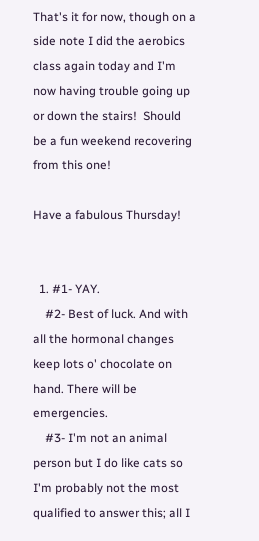That's it for now, though on a side note I did the aerobics class again today and I'm now having trouble going up or down the stairs!  Should be a fun weekend recovering from this one!

Have a fabulous Thursday!


  1. #1- YAY.
    #2- Best of luck. And with all the hormonal changes keep lots o' chocolate on hand. There will be emergencies.
    #3- I'm not an animal person but I do like cats so I'm probably not the most qualified to answer this; all I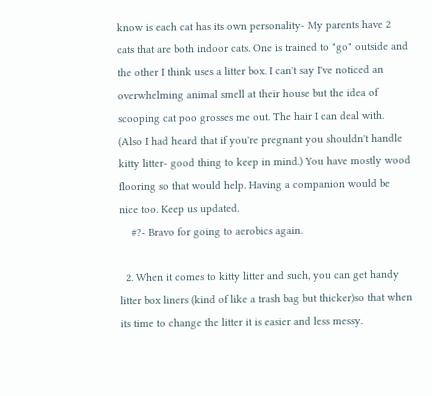know is each cat has its own personality- My parents have 2 cats that are both indoor cats. One is trained to "go" outside and the other I think uses a litter box. I can't say I've noticed an overwhelming animal smell at their house but the idea of scooping cat poo grosses me out. The hair I can deal with. (Also I had heard that if you're pregnant you shouldn't handle kitty litter- good thing to keep in mind.) You have mostly wood flooring so that would help. Having a companion would be nice too. Keep us updated.
    #?- Bravo for going to aerobics again.

  2. When it comes to kitty litter and such, you can get handy litter box liners (kind of like a trash bag but thicker)so that when its time to change the litter it is easier and less messy.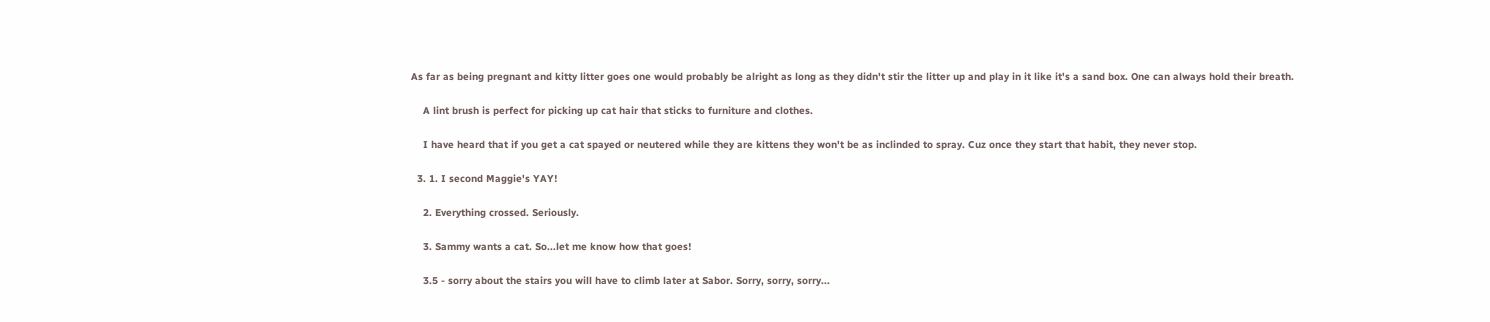As far as being pregnant and kitty litter goes one would probably be alright as long as they didn't stir the litter up and play in it like it's a sand box. One can always hold their breath.

    A lint brush is perfect for picking up cat hair that sticks to furniture and clothes.

    I have heard that if you get a cat spayed or neutered while they are kittens they won't be as inclinded to spray. Cuz once they start that habit, they never stop.

  3. 1. I second Maggie's YAY!

    2. Everything crossed. Seriously.

    3. Sammy wants a cat. So...let me know how that goes!

    3.5 - sorry about the stairs you will have to climb later at Sabor. Sorry, sorry, sorry...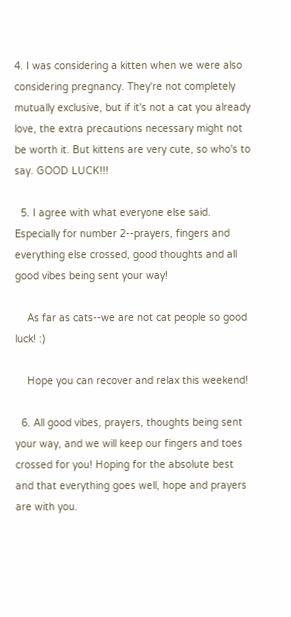4. I was considering a kitten when we were also considering pregnancy. They're not completely mutually exclusive, but if it's not a cat you already love, the extra precautions necessary might not be worth it. But kittens are very cute, so who's to say. GOOD LUCK!!!

  5. I agree with what everyone else said. Especially for number 2--prayers, fingers and everything else crossed, good thoughts and all good vibes being sent your way!

    As far as cats--we are not cat people so good luck! :)

    Hope you can recover and relax this weekend!

  6. All good vibes, prayers, thoughts being sent your way, and we will keep our fingers and toes crossed for you! Hoping for the absolute best and that everything goes well, hope and prayers are with you.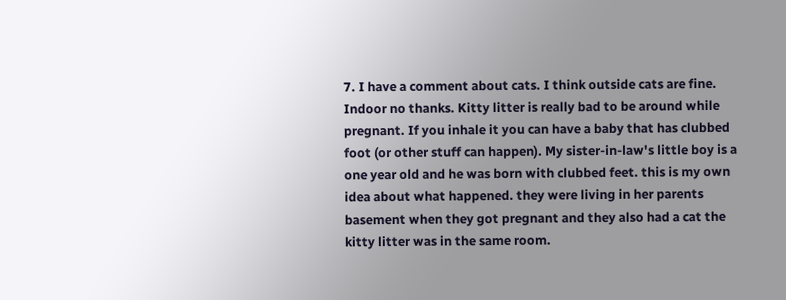7. I have a comment about cats. I think outside cats are fine. Indoor no thanks. Kitty litter is really bad to be around while pregnant. If you inhale it you can have a baby that has clubbed foot (or other stuff can happen). My sister-in-law's little boy is a one year old and he was born with clubbed feet. this is my own idea about what happened. they were living in her parents basement when they got pregnant and they also had a cat the kitty litter was in the same room.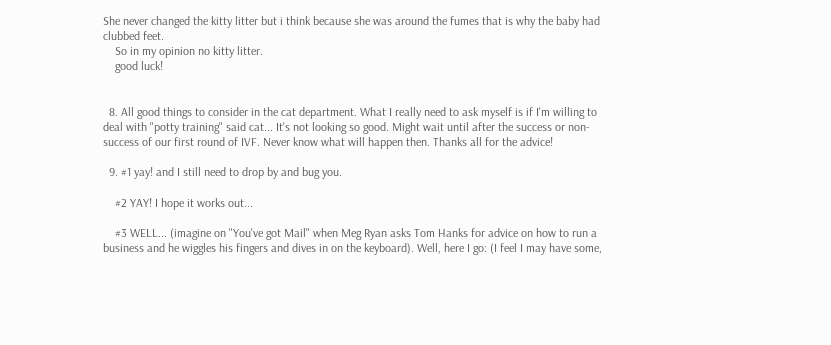She never changed the kitty litter but i think because she was around the fumes that is why the baby had clubbed feet.
    So in my opinion no kitty litter.
    good luck!


  8. All good things to consider in the cat department. What I really need to ask myself is if I'm willing to deal with "potty training" said cat... It's not looking so good. Might wait until after the success or non-success of our first round of IVF. Never know what will happen then. Thanks all for the advice!

  9. #1 yay! and I still need to drop by and bug you.

    #2 YAY! I hope it works out...

    #3 WELL... (imagine on "You've got Mail" when Meg Ryan asks Tom Hanks for advice on how to run a business and he wiggles his fingers and dives in on the keyboard). Well, here I go: (I feel I may have some,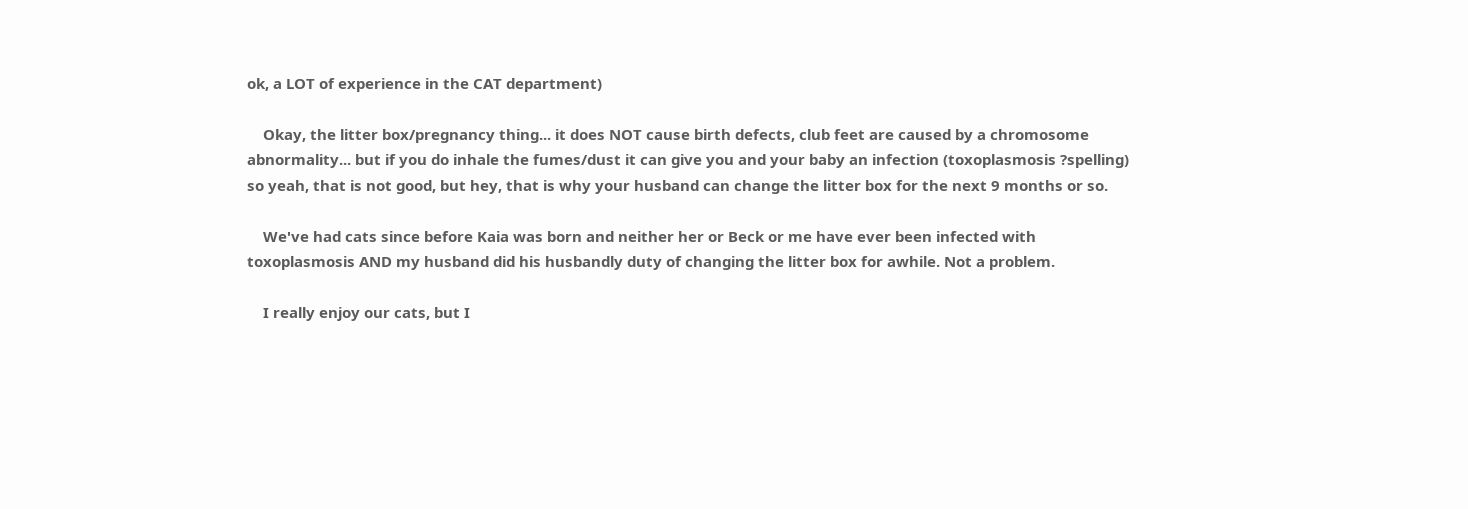ok, a LOT of experience in the CAT department)

    Okay, the litter box/pregnancy thing... it does NOT cause birth defects, club feet are caused by a chromosome abnormality... but if you do inhale the fumes/dust it can give you and your baby an infection (toxoplasmosis ?spelling) so yeah, that is not good, but hey, that is why your husband can change the litter box for the next 9 months or so.

    We've had cats since before Kaia was born and neither her or Beck or me have ever been infected with toxoplasmosis AND my husband did his husbandly duty of changing the litter box for awhile. Not a problem.

    I really enjoy our cats, but I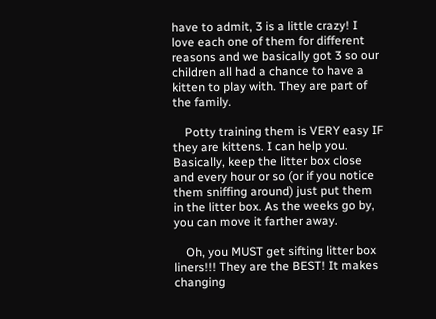have to admit, 3 is a little crazy! I love each one of them for different reasons and we basically got 3 so our children all had a chance to have a kitten to play with. They are part of the family.

    Potty training them is VERY easy IF they are kittens. I can help you. Basically, keep the litter box close and every hour or so (or if you notice them sniffing around) just put them in the litter box. As the weeks go by, you can move it farther away.

    Oh, you MUST get sifting litter box liners!!! They are the BEST! It makes changing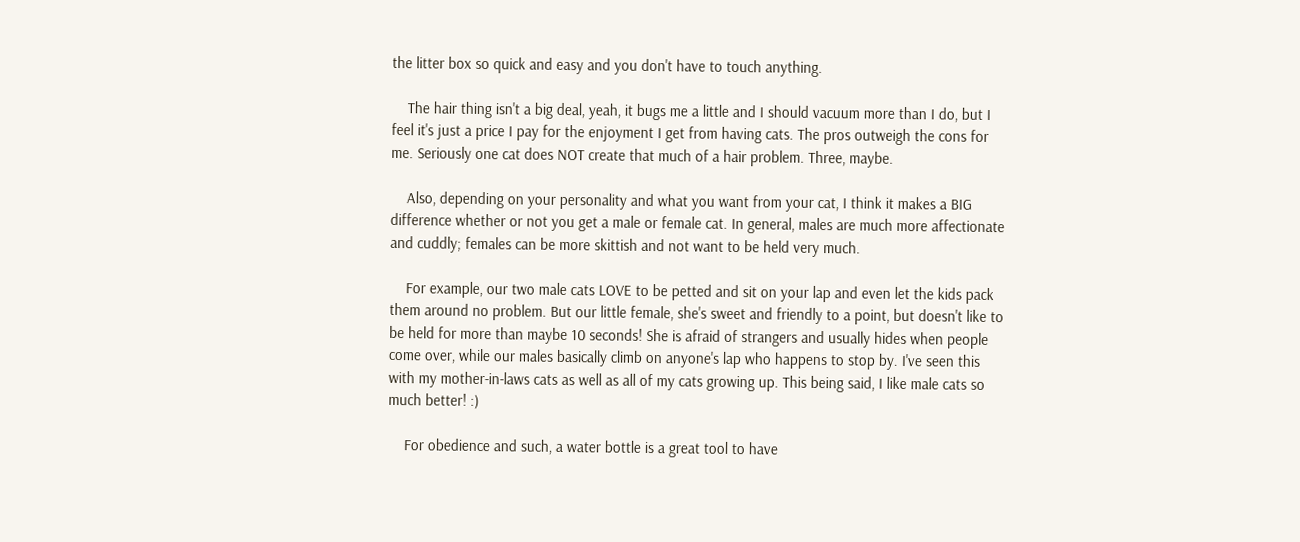the litter box so quick and easy and you don't have to touch anything.

    The hair thing isn't a big deal, yeah, it bugs me a little and I should vacuum more than I do, but I feel it's just a price I pay for the enjoyment I get from having cats. The pros outweigh the cons for me. Seriously one cat does NOT create that much of a hair problem. Three, maybe.

    Also, depending on your personality and what you want from your cat, I think it makes a BIG difference whether or not you get a male or female cat. In general, males are much more affectionate and cuddly; females can be more skittish and not want to be held very much.

    For example, our two male cats LOVE to be petted and sit on your lap and even let the kids pack them around no problem. But our little female, she's sweet and friendly to a point, but doesn't like to be held for more than maybe 10 seconds! She is afraid of strangers and usually hides when people come over, while our males basically climb on anyone's lap who happens to stop by. I've seen this with my mother-in-laws cats as well as all of my cats growing up. This being said, I like male cats so much better! :)

    For obedience and such, a water bottle is a great tool to have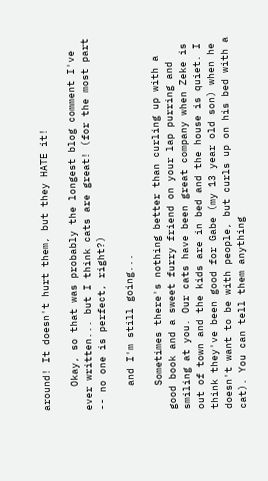around! It doesn't hurt them, but they HATE it!

    Okay, so that was probably the longest blog comment I've ever written... but I think cats are great! (for the most part -- no one is perfect, right?)

    and I'm still going...

    Sometimes there's nothing better than curling up with a good book and a sweet furry friend on your lap purring and smiling at you. Our cats have been great company when Zeke is out of town and the kids are in bed and the house is quiet. I think they've been good for Gabe (my 13 year old son) when he doesn't want to be with people, but curls up on his bed with a cat). You can tell them anything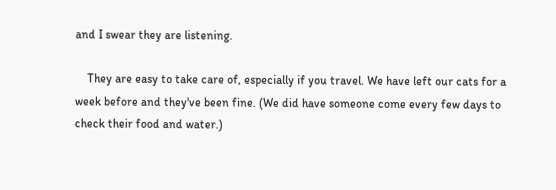and I swear they are listening.

    They are easy to take care of, especially if you travel. We have left our cats for a week before and they've been fine. (We did have someone come every few days to check their food and water.)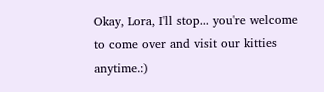Okay, Lora, I'll stop... you're welcome to come over and visit our kitties anytime.:)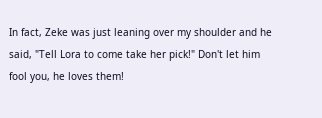In fact, Zeke was just leaning over my shoulder and he said, "Tell Lora to come take her pick!" Don't let him fool you, he loves them!